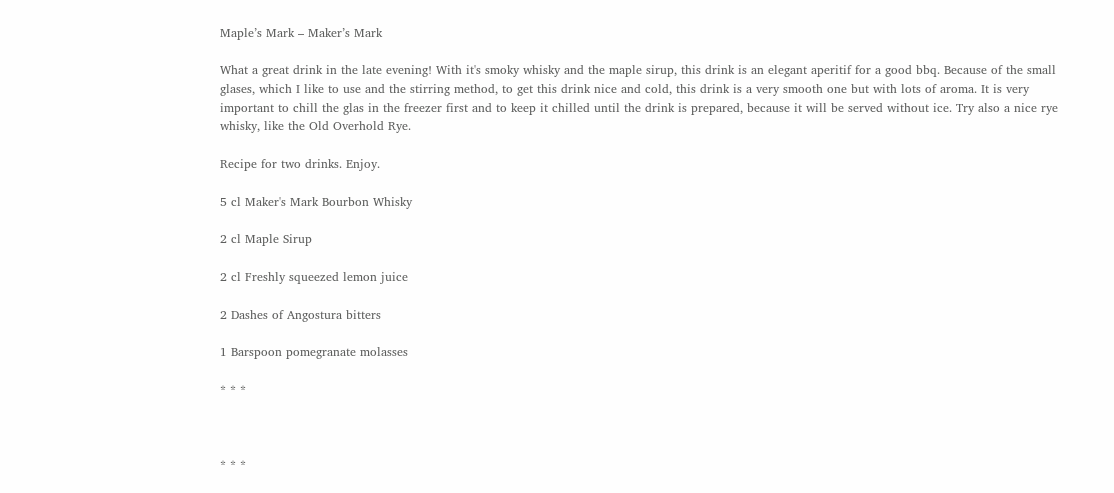Maple’s Mark – Maker’s Mark

What a great drink in the late evening! With it's smoky whisky and the maple sirup, this drink is an elegant aperitif for a good bbq. Because of the small glases, which I like to use and the stirring method, to get this drink nice and cold, this drink is a very smooth one but with lots of aroma. It is very important to chill the glas in the freezer first and to keep it chilled until the drink is prepared, because it will be served without ice. Try also a nice rye whisky, like the Old Overhold Rye.

Recipe for two drinks. Enjoy.

5 cl Maker's Mark Bourbon Whisky

2 cl Maple Sirup

2 cl Freshly squeezed lemon juice

2 Dashes of Angostura bitters

1 Barspoon pomegranate molasses

* * *



* * *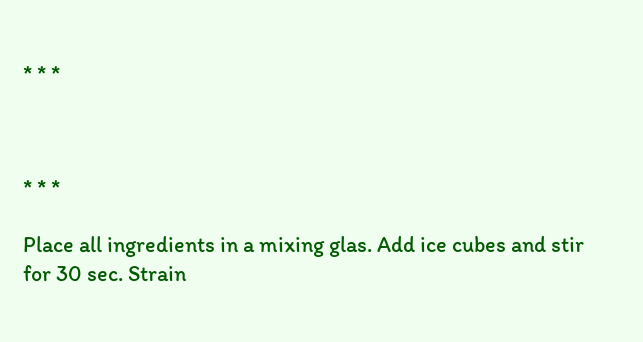* * *



* * *

Place all ingredients in a mixing glas. Add ice cubes and stir for 30 sec. Strain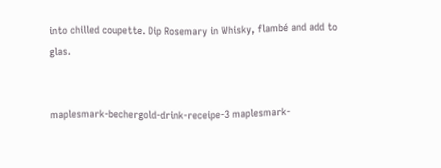into chilled coupette. Dip Rosemary in Whisky, flambé and add to glas.


maplesmark-bechergold-drink-receipe-3 maplesmark-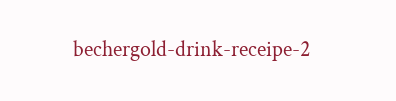bechergold-drink-receipe-2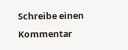Schreibe einen Kommentar